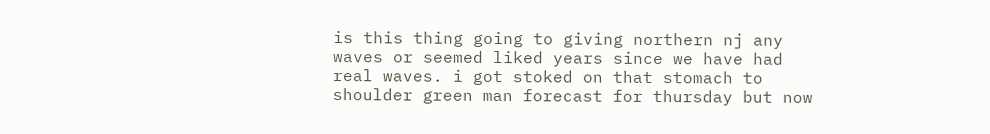is this thing going to giving northern nj any waves or seemed liked years since we have had real waves. i got stoked on that stomach to shoulder green man forecast for thursday but now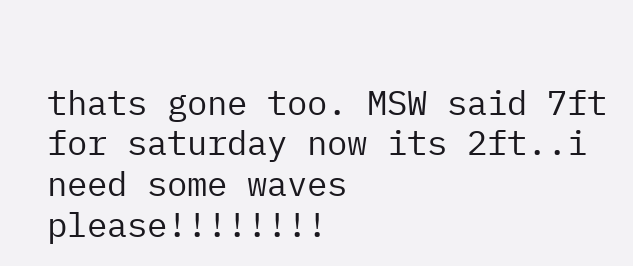thats gone too. MSW said 7ft for saturday now its 2ft..i need some waves please!!!!!!!!